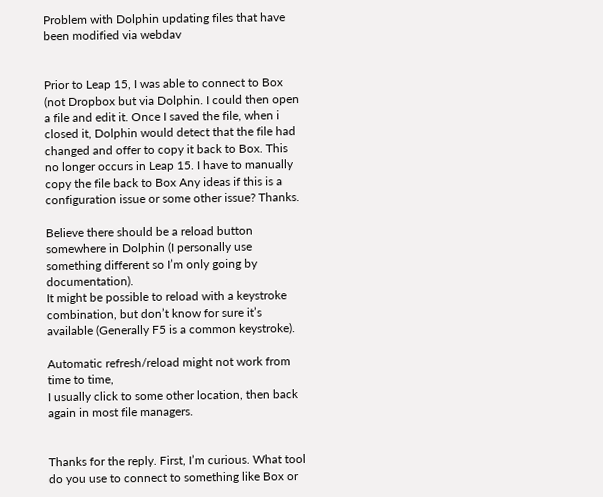Problem with Dolphin updating files that have been modified via webdav


Prior to Leap 15, I was able to connect to Box (not Dropbox but via Dolphin. I could then open a file and edit it. Once I saved the file, when i closed it, Dolphin would detect that the file had changed and offer to copy it back to Box. This no longer occurs in Leap 15. I have to manually copy the file back to Box Any ideas if this is a configuration issue or some other issue? Thanks.

Believe there should be a reload button somewhere in Dolphin (I personally use something different so I’m only going by documentation).
It might be possible to reload with a keystroke combination, but don’t know for sure it’s available (Generally F5 is a common keystroke).

Automatic refresh/reload might not work from time to time,
I usually click to some other location, then back again in most file managers.


Thanks for the reply. First, I’m curious. What tool do you use to connect to something like Box or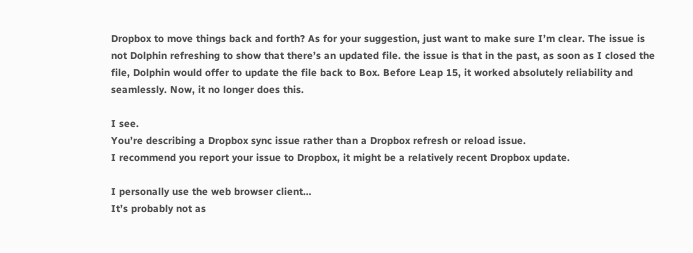Dropbox to move things back and forth? As for your suggestion, just want to make sure I’m clear. The issue is not Dolphin refreshing to show that there’s an updated file. the issue is that in the past, as soon as I closed the file, Dolphin would offer to update the file back to Box. Before Leap 15, it worked absolutely reliability and seamlessly. Now, it no longer does this.

I see.
You’re describing a Dropbox sync issue rather than a Dropbox refresh or reload issue.
I recommend you report your issue to Dropbox, it might be a relatively recent Dropbox update.

I personally use the web browser client…
It’s probably not as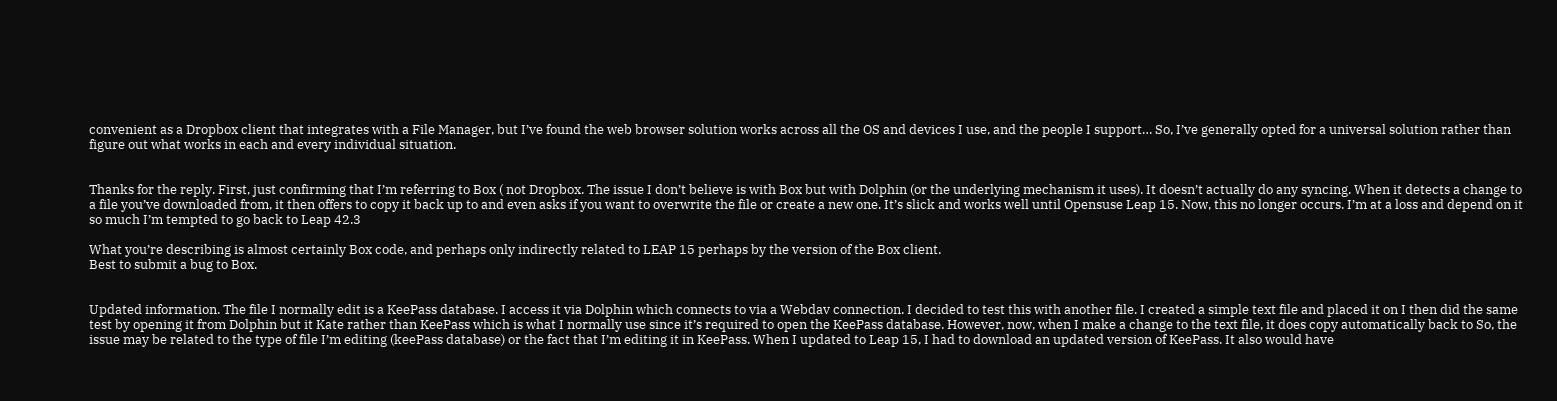convenient as a Dropbox client that integrates with a File Manager, but I’ve found the web browser solution works across all the OS and devices I use, and the people I support… So, I’ve generally opted for a universal solution rather than figure out what works in each and every individual situation.


Thanks for the reply. First, just confirming that I’m referring to Box ( not Dropbox. The issue I don’t believe is with Box but with Dolphin (or the underlying mechanism it uses). It doesn’t actually do any syncing. When it detects a change to a file you’ve downloaded from, it then offers to copy it back up to and even asks if you want to overwrite the file or create a new one. It’s slick and works well until Opensuse Leap 15. Now, this no longer occurs. I’m at a loss and depend on it so much I’m tempted to go back to Leap 42.3

What you’re describing is almost certainly Box code, and perhaps only indirectly related to LEAP 15 perhaps by the version of the Box client.
Best to submit a bug to Box.


Updated information. The file I normally edit is a KeePass database. I access it via Dolphin which connects to via a Webdav connection. I decided to test this with another file. I created a simple text file and placed it on I then did the same test by opening it from Dolphin but it Kate rather than KeePass which is what I normally use since it’s required to open the KeePass database. However, now, when I make a change to the text file, it does copy automatically back to So, the issue may be related to the type of file I’m editing (keePass database) or the fact that I’m editing it in KeePass. When I updated to Leap 15, I had to download an updated version of KeePass. It also would have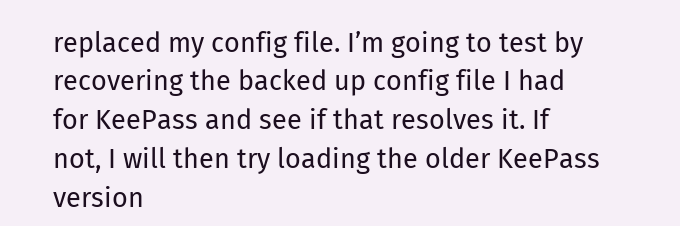replaced my config file. I’m going to test by recovering the backed up config file I had for KeePass and see if that resolves it. If not, I will then try loading the older KeePass version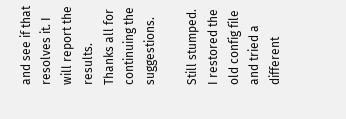and see if that resolves it. I will report the results. Thanks all for continuing the suggestions.

Still stumped. I restored the old config file and tried a different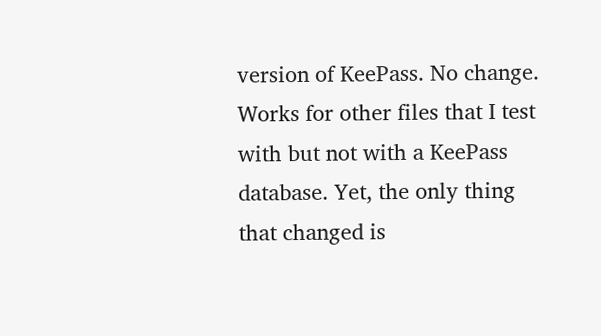version of KeePass. No change. Works for other files that I test with but not with a KeePass database. Yet, the only thing that changed is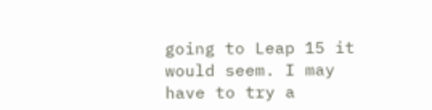going to Leap 15 it would seem. I may have to try a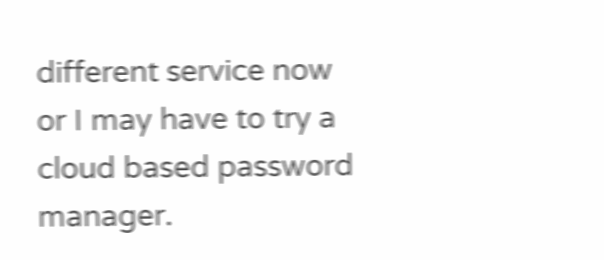different service now or I may have to try a cloud based password manager.